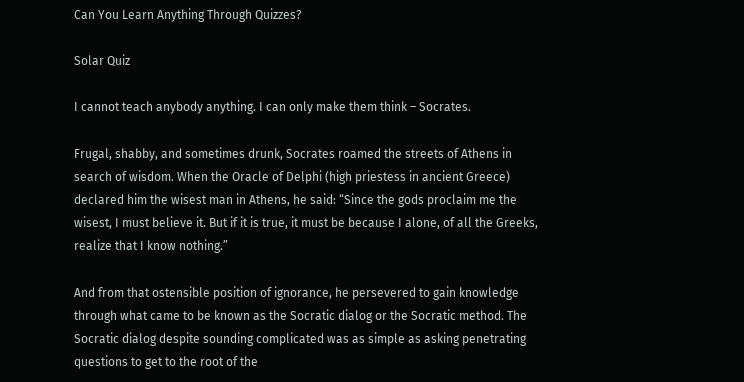Can You Learn Anything Through Quizzes?

Solar Quiz

I cannot teach anybody anything. I can only make them think – Socrates.

Frugal, shabby, and sometimes drunk, Socrates roamed the streets of Athens in search of wisdom. When the Oracle of Delphi (high priestess in ancient Greece) declared him the wisest man in Athens, he said: “Since the gods proclaim me the wisest, I must believe it. But if it is true, it must be because I alone, of all the Greeks, realize that I know nothing.”

And from that ostensible position of ignorance, he persevered to gain knowledge through what came to be known as the Socratic dialog or the Socratic method. The Socratic dialog despite sounding complicated was as simple as asking penetrating questions to get to the root of the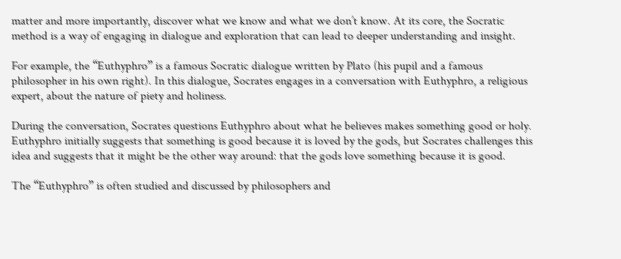matter and more importantly, discover what we know and what we don’t know. At its core, the Socratic method is a way of engaging in dialogue and exploration that can lead to deeper understanding and insight.

For example, the “Euthyphro” is a famous Socratic dialogue written by Plato (his pupil and a famous philosopher in his own right). In this dialogue, Socrates engages in a conversation with Euthyphro, a religious expert, about the nature of piety and holiness.

During the conversation, Socrates questions Euthyphro about what he believes makes something good or holy. Euthyphro initially suggests that something is good because it is loved by the gods, but Socrates challenges this idea and suggests that it might be the other way around: that the gods love something because it is good.

The “Euthyphro” is often studied and discussed by philosophers and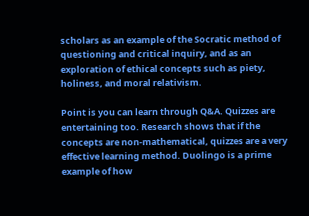scholars as an example of the Socratic method of questioning and critical inquiry, and as an exploration of ethical concepts such as piety, holiness, and moral relativism.

Point is you can learn through Q&A. Quizzes are entertaining too. Research shows that if the concepts are non-mathematical, quizzes are a very effective learning method. Duolingo is a prime example of how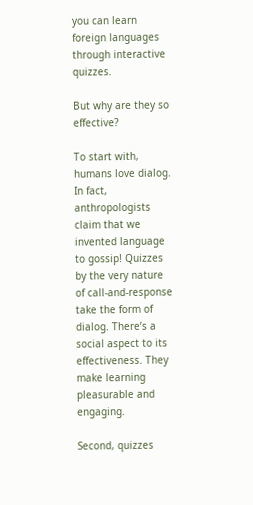you can learn foreign languages through interactive quizzes.

But why are they so effective?

To start with, humans love dialog. In fact, anthropologists claim that we invented language to gossip! Quizzes by the very nature of call-and-response take the form of dialog. There’s a social aspect to its effectiveness. They make learning pleasurable and engaging.

Second, quizzes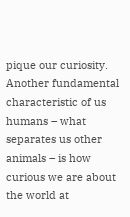pique our curiosity. Another fundamental characteristic of us humans – what separates us other animals – is how curious we are about the world at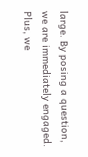large. By posing a question, we are immediately engaged. Plus, we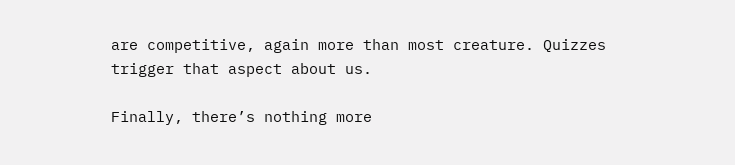are competitive, again more than most creature. Quizzes trigger that aspect about us.

Finally, there’s nothing more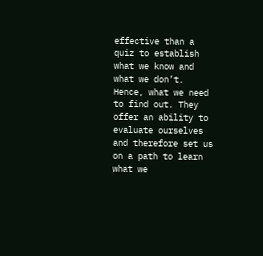effective than a quiz to establish what we know and what we don’t. Hence, what we need to find out. They offer an ability to evaluate ourselves and therefore set us on a path to learn what we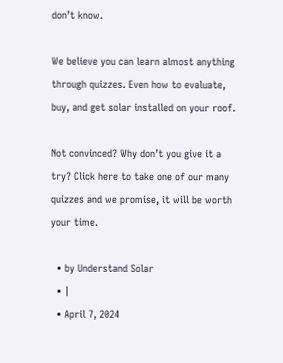don’t know.

We believe you can learn almost anything through quizzes. Even how to evaluate, buy, and get solar installed on your roof.

Not convinced? Why don’t you give it a try? Click here to take one of our many quizzes and we promise, it will be worth your time.

  • by Understand Solar
  • |
  • April 7, 2024